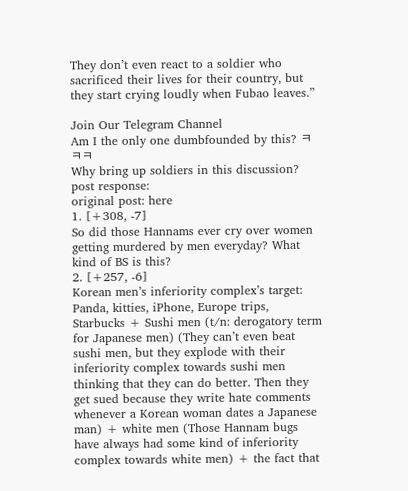They don’t even react to a soldier who sacrificed their lives for their country, but they start crying loudly when Fubao leaves.”

Join Our Telegram Channel
Am I the only one dumbfounded by this? ㅋㅋㅋ
Why bring up soldiers in this discussion?
post response:
original post: here
1. [+308, -7]
So did those Hannams ever cry over women getting murdered by men everyday? What kind of BS is this?
2. [+257, -6]
Korean men’s inferiority complex’s target: Panda, kitties, iPhone, Europe trips, Starbucks + Sushi men (t/n: derogatory term for Japanese men) (They can’t even beat sushi men, but they explode with their inferiority complex towards sushi men thinking that they can do better. Then they get sued because they write hate comments whenever a Korean woman dates a Japanese man) + white men (Those Hannam bugs have always had some kind of inferiority complex towards white men) + the fact that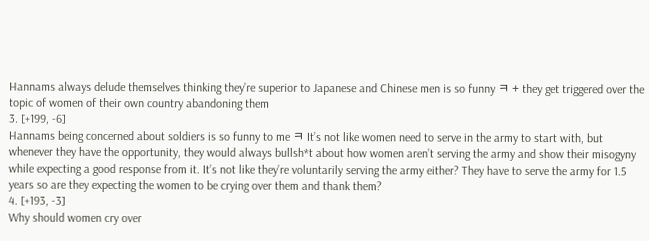Hannams always delude themselves thinking they’re superior to Japanese and Chinese men is so funny ㅋ + they get triggered over the topic of women of their own country abandoning them
3. [+199, -6]
Hannams being concerned about soldiers is so funny to me ㅋ It’s not like women need to serve in the army to start with, but whenever they have the opportunity, they would always bullsh*t about how women aren’t serving the army and show their misogyny while expecting a good response from it. It’s not like they’re voluntarily serving the army either? They have to serve the army for 1.5 years so are they expecting the women to be crying over them and thank them?
4. [+193, -3]
Why should women cry over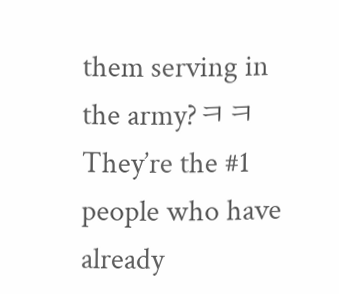them serving in the army?ㅋㅋ They’re the #1 people who have already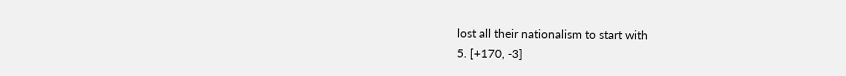lost all their nationalism to start with
5. [+170, -3]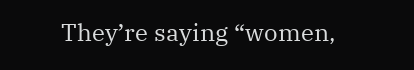They’re saying “women,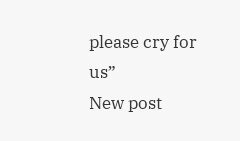please cry for us”
New post